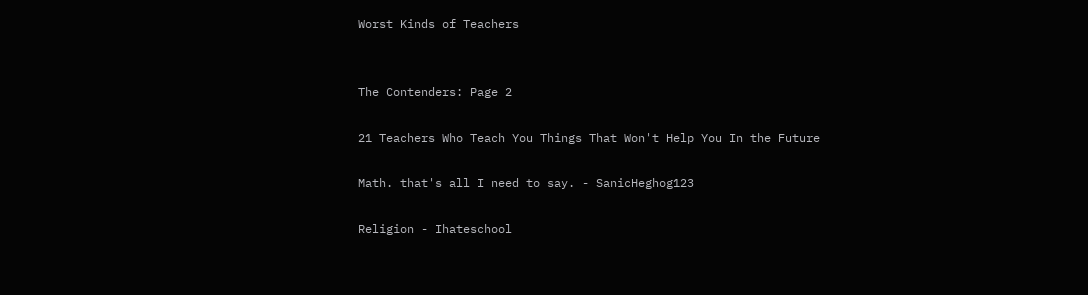Worst Kinds of Teachers


The Contenders: Page 2

21 Teachers Who Teach You Things That Won't Help You In the Future

Math. that's all I need to say. - SanicHeghog123

Religion - Ihateschool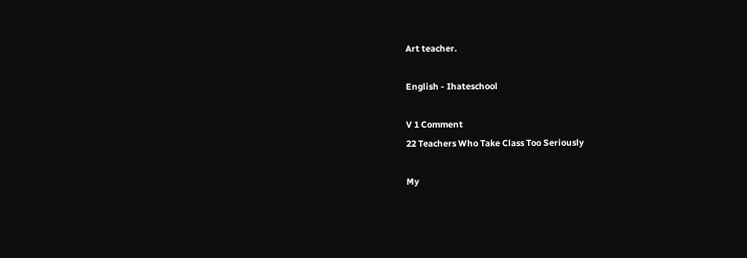Art teacher.

English - Ihateschool

V 1 Comment
22 Teachers Who Take Class Too Seriously

My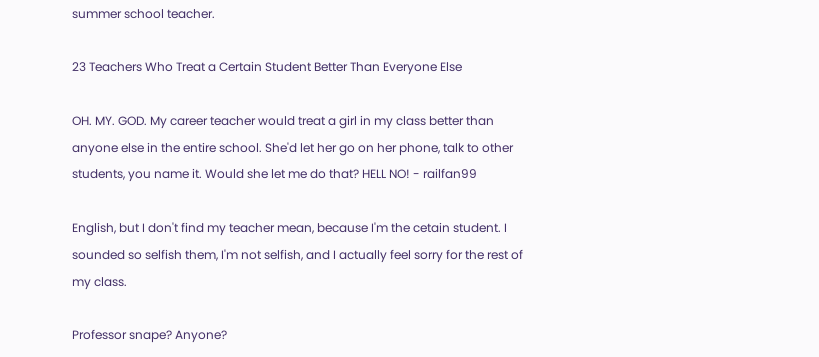summer school teacher.

23 Teachers Who Treat a Certain Student Better Than Everyone Else

OH. MY. GOD. My career teacher would treat a girl in my class better than anyone else in the entire school. She'd let her go on her phone, talk to other students, you name it. Would she let me do that? HELL NO! - railfan99

English, but I don't find my teacher mean, because I'm the cetain student. I sounded so selfish them, I'm not selfish, and I actually feel sorry for the rest of my class.

Professor snape? Anyone?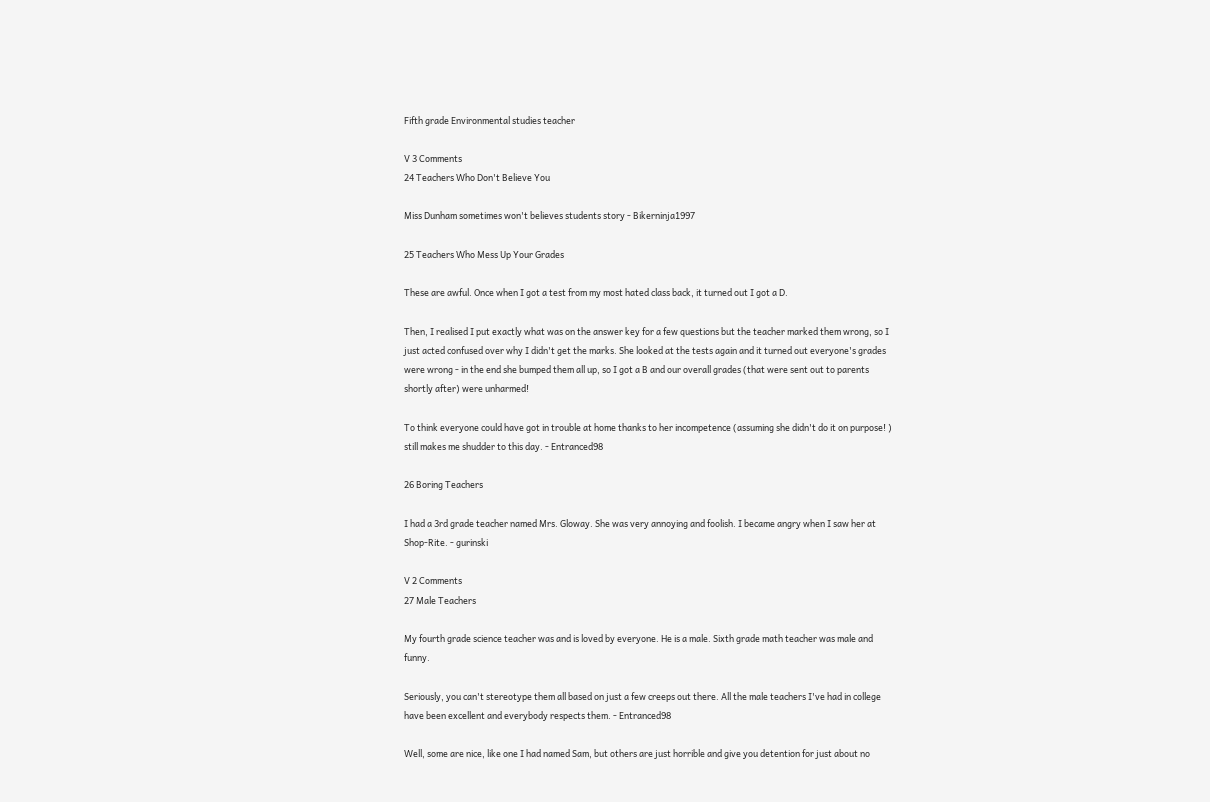Fifth grade Environmental studies teacher

V 3 Comments
24 Teachers Who Don't Believe You

Miss Dunham sometimes won't believes students story - Bikerninja1997

25 Teachers Who Mess Up Your Grades

These are awful. Once when I got a test from my most hated class back, it turned out I got a D.

Then, I realised I put exactly what was on the answer key for a few questions but the teacher marked them wrong, so I just acted confused over why I didn't get the marks. She looked at the tests again and it turned out everyone's grades were wrong - in the end she bumped them all up, so I got a B and our overall grades (that were sent out to parents shortly after) were unharmed!

To think everyone could have got in trouble at home thanks to her incompetence (assuming she didn't do it on purpose! ) still makes me shudder to this day. - Entranced98

26 Boring Teachers

I had a 3rd grade teacher named Mrs. Gloway. She was very annoying and foolish. I became angry when I saw her at Shop-Rite. - gurinski

V 2 Comments
27 Male Teachers

My fourth grade science teacher was and is loved by everyone. He is a male. Sixth grade math teacher was male and funny.

Seriously, you can't stereotype them all based on just a few creeps out there. All the male teachers I've had in college have been excellent and everybody respects them. - Entranced98

Well, some are nice, like one I had named Sam, but others are just horrible and give you detention for just about no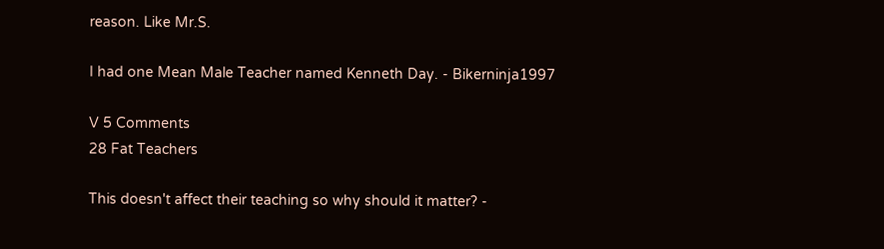reason. Like Mr.S.

I had one Mean Male Teacher named Kenneth Day. - Bikerninja1997

V 5 Comments
28 Fat Teachers

This doesn't affect their teaching so why should it matter? -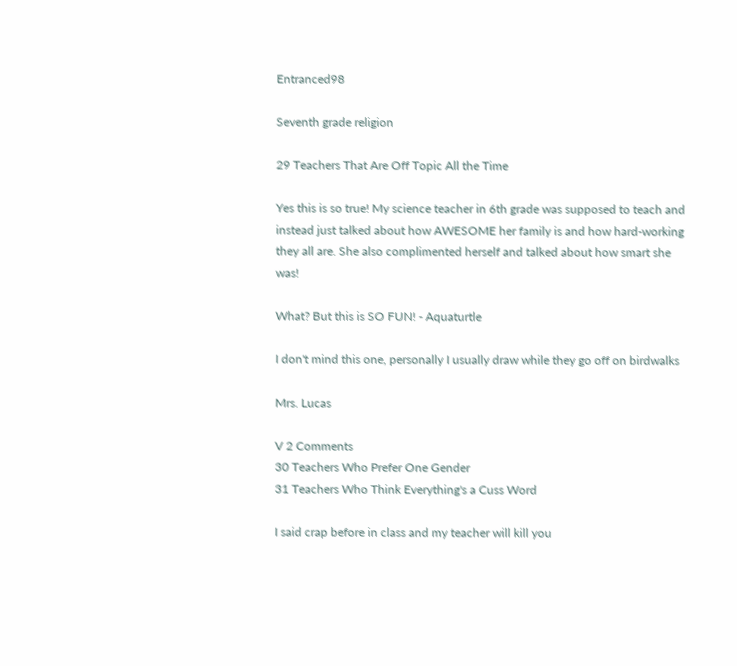Entranced98

Seventh grade religion

29 Teachers That Are Off Topic All the Time

Yes this is so true! My science teacher in 6th grade was supposed to teach and instead just talked about how AWESOME her family is and how hard-working they all are. She also complimented herself and talked about how smart she was!

What? But this is SO FUN! - Aquaturtle

I don't mind this one, personally I usually draw while they go off on birdwalks

Mrs. Lucas

V 2 Comments
30 Teachers Who Prefer One Gender
31 Teachers Who Think Everything's a Cuss Word

I said crap before in class and my teacher will kill you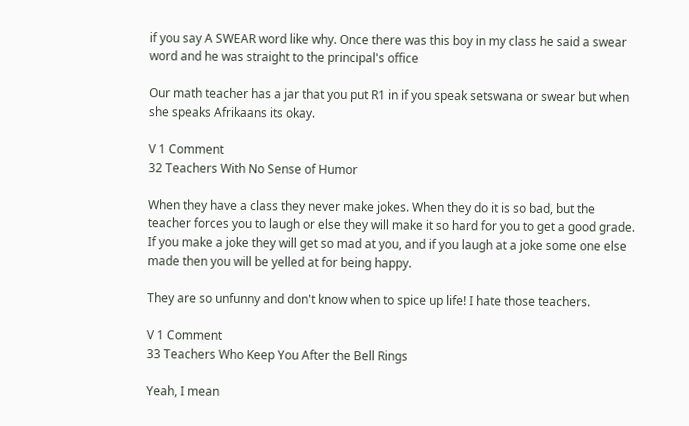if you say A SWEAR word like why. Once there was this boy in my class he said a swear word and he was straight to the principal's office

Our math teacher has a jar that you put R1 in if you speak setswana or swear but when she speaks Afrikaans its okay.

V 1 Comment
32 Teachers With No Sense of Humor

When they have a class they never make jokes. When they do it is so bad, but the teacher forces you to laugh or else they will make it so hard for you to get a good grade. If you make a joke they will get so mad at you, and if you laugh at a joke some one else made then you will be yelled at for being happy.

They are so unfunny and don't know when to spice up life! I hate those teachers.

V 1 Comment
33 Teachers Who Keep You After the Bell Rings

Yeah, I mean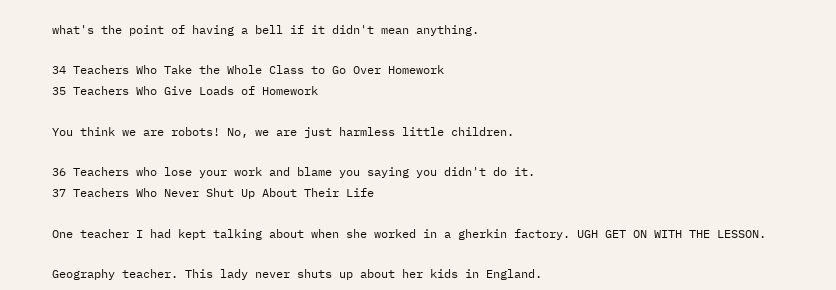what's the point of having a bell if it didn't mean anything.

34 Teachers Who Take the Whole Class to Go Over Homework
35 Teachers Who Give Loads of Homework

You think we are robots! No, we are just harmless little children.

36 Teachers who lose your work and blame you saying you didn't do it.
37 Teachers Who Never Shut Up About Their Life

One teacher I had kept talking about when she worked in a gherkin factory. UGH GET ON WITH THE LESSON.

Geography teacher. This lady never shuts up about her kids in England.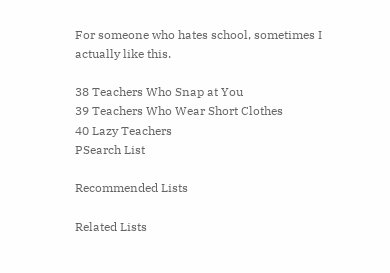For someone who hates school, sometimes I actually like this.

38 Teachers Who Snap at You
39 Teachers Who Wear Short Clothes
40 Lazy Teachers
PSearch List

Recommended Lists

Related Lists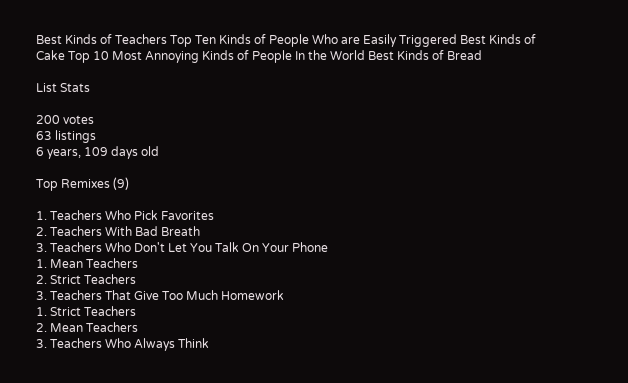Best Kinds of Teachers Top Ten Kinds of People Who are Easily Triggered Best Kinds of Cake Top 10 Most Annoying Kinds of People In the World Best Kinds of Bread

List Stats

200 votes
63 listings
6 years, 109 days old

Top Remixes (9)

1. Teachers Who Pick Favorites
2. Teachers With Bad Breath
3. Teachers Who Don't Let You Talk On Your Phone
1. Mean Teachers
2. Strict Teachers
3. Teachers That Give Too Much Homework
1. Strict Teachers
2. Mean Teachers
3. Teachers Who Always Think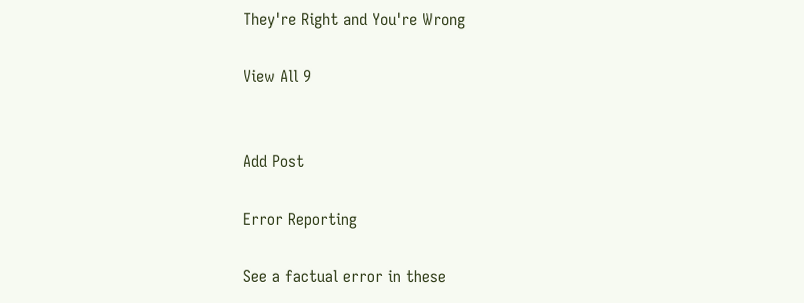They're Right and You're Wrong

View All 9


Add Post

Error Reporting

See a factual error in these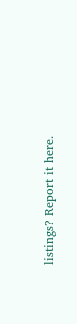listings? Report it here.